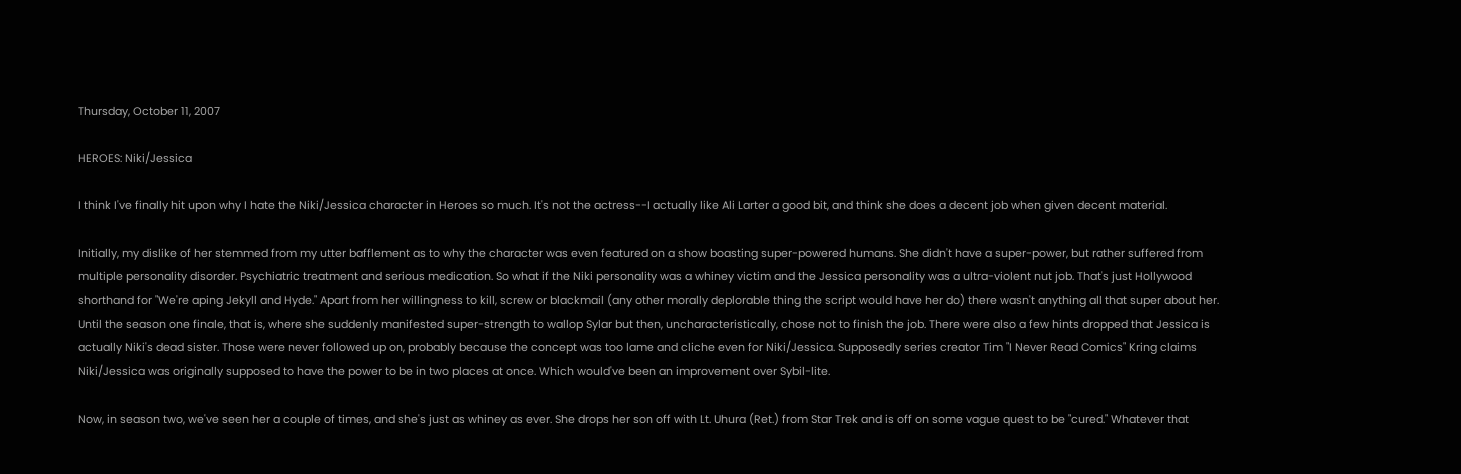Thursday, October 11, 2007

HEROES: Niki/Jessica

I think I've finally hit upon why I hate the Niki/Jessica character in Heroes so much. It's not the actress--I actually like Ali Larter a good bit, and think she does a decent job when given decent material.

Initially, my dislike of her stemmed from my utter bafflement as to why the character was even featured on a show boasting super-powered humans. She didn't have a super-power, but rather suffered from multiple personality disorder. Psychiatric treatment and serious medication. So what if the Niki personality was a whiney victim and the Jessica personality was a ultra-violent nut job. That's just Hollywood shorthand for "We're aping Jekyll and Hyde." Apart from her willingness to kill, screw or blackmail (any other morally deplorable thing the script would have her do) there wasn't anything all that super about her. Until the season one finale, that is, where she suddenly manifested super-strength to wallop Sylar but then, uncharacteristically, chose not to finish the job. There were also a few hints dropped that Jessica is actually Niki's dead sister. Those were never followed up on, probably because the concept was too lame and cliche even for Niki/Jessica. Supposedly series creator Tim "I Never Read Comics" Kring claims Niki/Jessica was originally supposed to have the power to be in two places at once. Which would've been an improvement over Sybil-lite.

Now, in season two, we've seen her a couple of times, and she's just as whiney as ever. She drops her son off with Lt. Uhura (Ret.) from Star Trek and is off on some vague quest to be "cured." Whatever that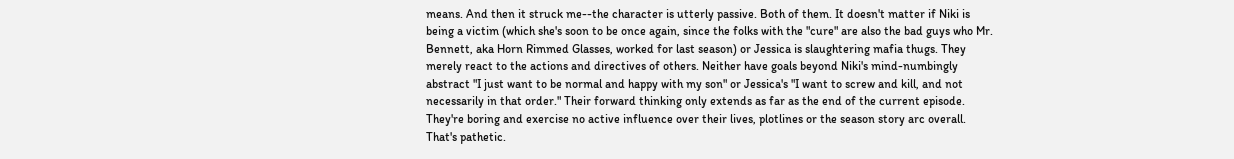means. And then it struck me--the character is utterly passive. Both of them. It doesn't matter if Niki is being a victim (which she's soon to be once again, since the folks with the "cure" are also the bad guys who Mr. Bennett, aka Horn Rimmed Glasses, worked for last season) or Jessica is slaughtering mafia thugs. They merely react to the actions and directives of others. Neither have goals beyond Niki's mind-numbingly abstract "I just want to be normal and happy with my son" or Jessica's "I want to screw and kill, and not necessarily in that order." Their forward thinking only extends as far as the end of the current episode. They're boring and exercise no active influence over their lives, plotlines or the season story arc overall. That's pathetic.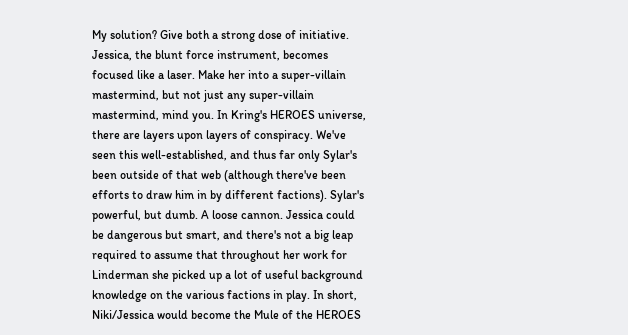My solution? Give both a strong dose of initiative. Jessica, the blunt force instrument, becomes focused like a laser. Make her into a super-villain mastermind, but not just any super-villain mastermind, mind you. In Kring's HEROES universe, there are layers upon layers of conspiracy. We've seen this well-established, and thus far only Sylar's been outside of that web (although there've been efforts to draw him in by different factions). Sylar's powerful, but dumb. A loose cannon. Jessica could be dangerous but smart, and there's not a big leap required to assume that throughout her work for Linderman she picked up a lot of useful background knowledge on the various factions in play. In short, Niki/Jessica would become the Mule of the HEROES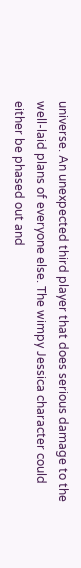universe. An unexpected third player that does serious damage to the well-laid plans of everyone else. The wimpy Jessica character could either be phased out and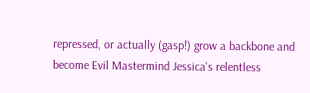repressed, or actually (gasp!) grow a backbone and become Evil Mastermind Jessica's relentless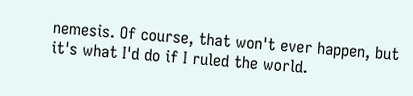nemesis. Of course, that won't ever happen, but it's what I'd do if I ruled the world.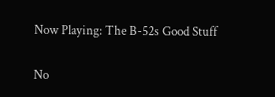Now Playing: The B-52s Good Stuff

No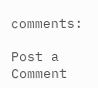comments:

Post a Comment